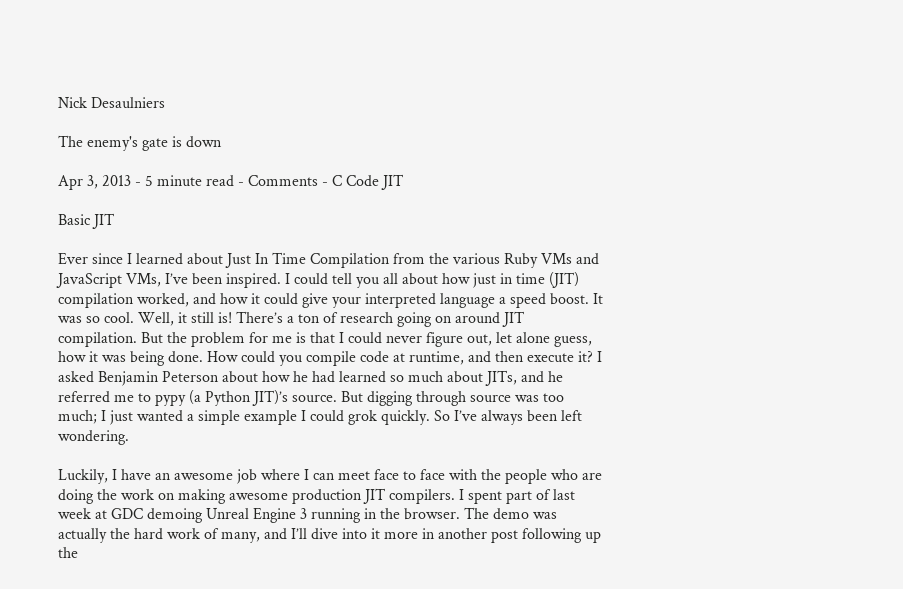Nick Desaulniers

The enemy's gate is down

Apr 3, 2013 - 5 minute read - Comments - C Code JIT

Basic JIT

Ever since I learned about Just In Time Compilation from the various Ruby VMs and JavaScript VMs, I’ve been inspired. I could tell you all about how just in time (JIT) compilation worked, and how it could give your interpreted language a speed boost. It was so cool. Well, it still is! There’s a ton of research going on around JIT compilation. But the problem for me is that I could never figure out, let alone guess, how it was being done. How could you compile code at runtime, and then execute it? I asked Benjamin Peterson about how he had learned so much about JITs, and he referred me to pypy (a Python JIT)’s source. But digging through source was too much; I just wanted a simple example I could grok quickly. So I’ve always been left wondering.

Luckily, I have an awesome job where I can meet face to face with the people who are doing the work on making awesome production JIT compilers. I spent part of last week at GDC demoing Unreal Engine 3 running in the browser. The demo was actually the hard work of many, and I’ll dive into it more in another post following up the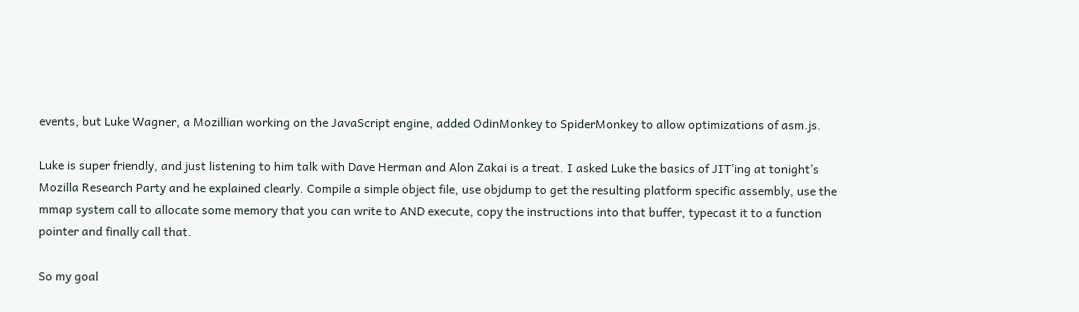events, but Luke Wagner, a Mozillian working on the JavaScript engine, added OdinMonkey to SpiderMonkey to allow optimizations of asm.js.

Luke is super friendly, and just listening to him talk with Dave Herman and Alon Zakai is a treat. I asked Luke the basics of JIT’ing at tonight’s Mozilla Research Party and he explained clearly. Compile a simple object file, use objdump to get the resulting platform specific assembly, use the mmap system call to allocate some memory that you can write to AND execute, copy the instructions into that buffer, typecast it to a function pointer and finally call that.

So my goal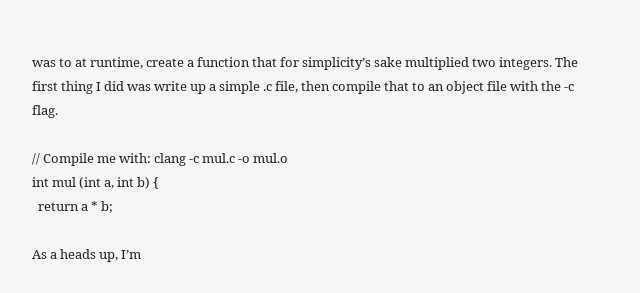was to at runtime, create a function that for simplicity’s sake multiplied two integers. The first thing I did was write up a simple .c file, then compile that to an object file with the -c flag.

// Compile me with: clang -c mul.c -o mul.o
int mul (int a, int b) {
  return a * b;

As a heads up, I’m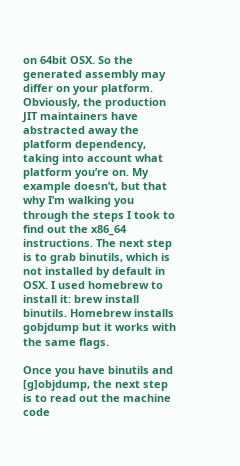on 64bit OSX. So the generated assembly may differ on your platform. Obviously, the production JIT maintainers have abstracted away the platform dependency, taking into account what platform you’re on. My example doesn’t, but that why I’m walking you through the steps I took to find out the x86_64 instructions. The next step is to grab binutils, which is not installed by default in OSX. I used homebrew to install it: brew install binutils. Homebrew installs gobjdump but it works with the same flags.

Once you have binutils and [g]objdump, the next step is to read out the machine code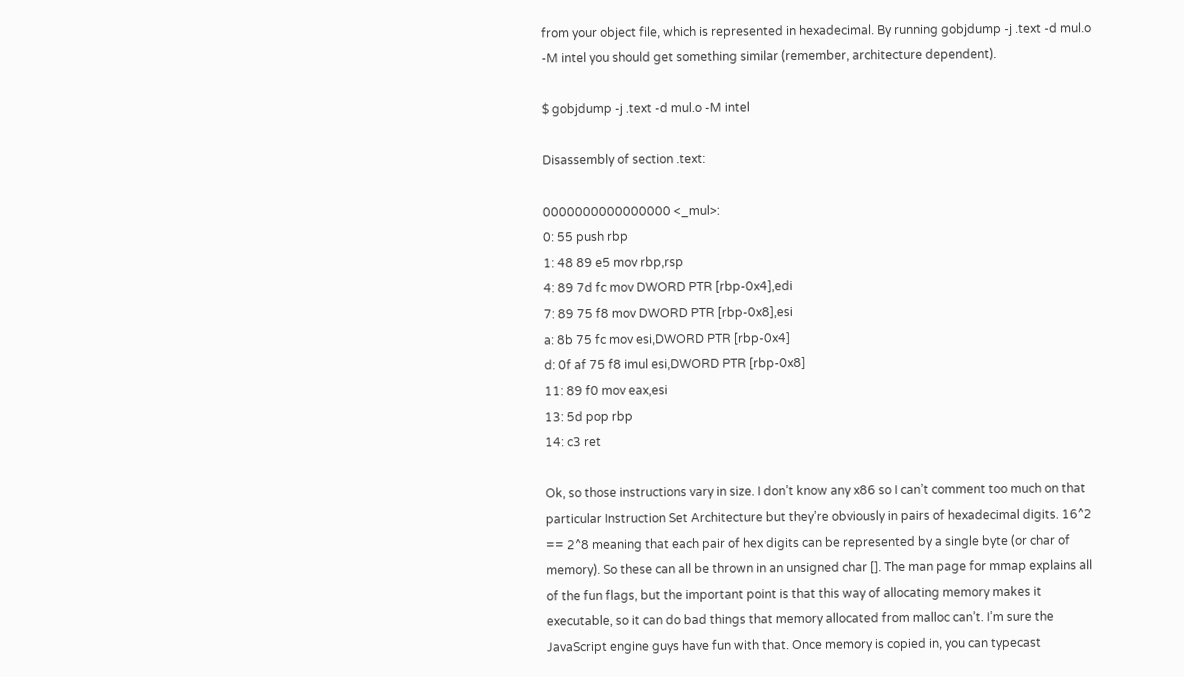from your object file, which is represented in hexadecimal. By running gobjdump -j .text -d mul.o -M intel you should get something similar (remember, architecture dependent).

$ gobjdump -j .text -d mul.o -M intel

Disassembly of section .text:

0000000000000000 <_mul>:
0: 55 push rbp
1: 48 89 e5 mov rbp,rsp
4: 89 7d fc mov DWORD PTR [rbp-0x4],edi
7: 89 75 f8 mov DWORD PTR [rbp-0x8],esi
a: 8b 75 fc mov esi,DWORD PTR [rbp-0x4]
d: 0f af 75 f8 imul esi,DWORD PTR [rbp-0x8]
11: 89 f0 mov eax,esi
13: 5d pop rbp
14: c3 ret

Ok, so those instructions vary in size. I don’t know any x86 so I can’t comment too much on that particular Instruction Set Architecture but they’re obviously in pairs of hexadecimal digits. 16^2 == 2^8 meaning that each pair of hex digits can be represented by a single byte (or char of memory). So these can all be thrown in an unsigned char []. The man page for mmap explains all of the fun flags, but the important point is that this way of allocating memory makes it executable, so it can do bad things that memory allocated from malloc can’t. I’m sure the JavaScript engine guys have fun with that. Once memory is copied in, you can typecast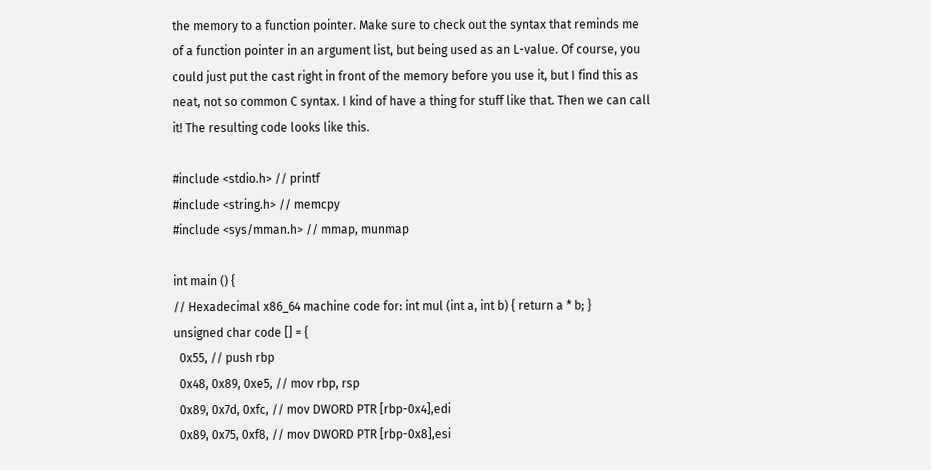the memory to a function pointer. Make sure to check out the syntax that reminds me of a function pointer in an argument list, but being used as an L-value. Of course, you could just put the cast right in front of the memory before you use it, but I find this as neat, not so common C syntax. I kind of have a thing for stuff like that. Then we can call it! The resulting code looks like this.

#include <stdio.h> // printf
#include <string.h> // memcpy
#include <sys/mman.h> // mmap, munmap

int main () {
// Hexadecimal x86_64 machine code for: int mul (int a, int b) { return a * b; }
unsigned char code [] = {
  0x55, // push rbp
  0x48, 0x89, 0xe5, // mov rbp, rsp
  0x89, 0x7d, 0xfc, // mov DWORD PTR [rbp-0x4],edi
  0x89, 0x75, 0xf8, // mov DWORD PTR [rbp-0x8],esi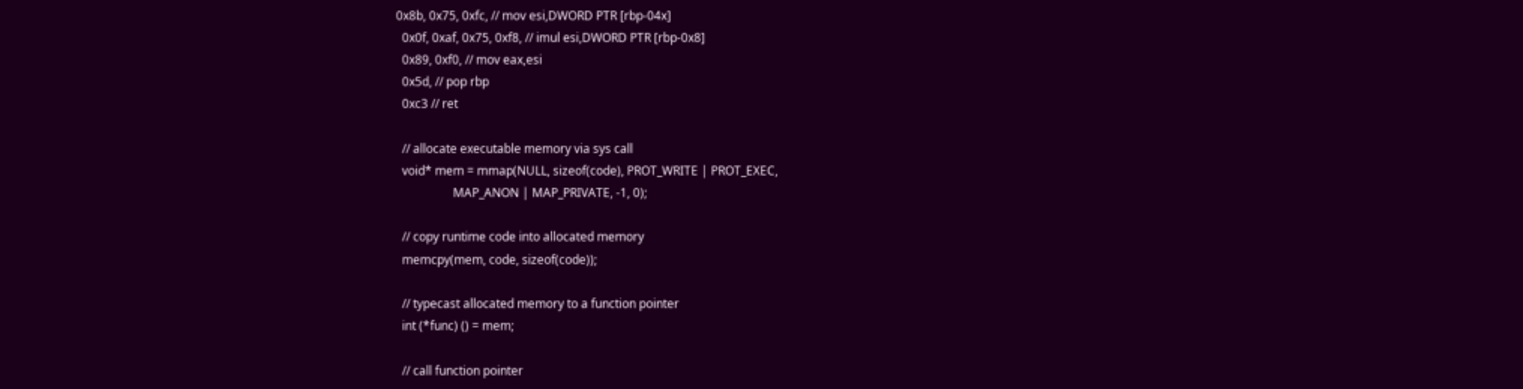0x8b, 0x75, 0xfc, // mov esi,DWORD PTR [rbp-04x]
  0x0f, 0xaf, 0x75, 0xf8, // imul esi,DWORD PTR [rbp-0x8]
  0x89, 0xf0, // mov eax,esi
  0x5d, // pop rbp
  0xc3 // ret

  // allocate executable memory via sys call
  void* mem = mmap(NULL, sizeof(code), PROT_WRITE | PROT_EXEC,
                   MAP_ANON | MAP_PRIVATE, -1, 0);

  // copy runtime code into allocated memory
  memcpy(mem, code, sizeof(code));

  // typecast allocated memory to a function pointer
  int (*func) () = mem;

  // call function pointer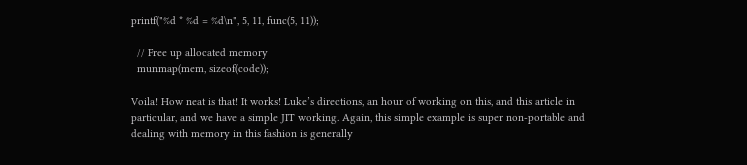printf("%d * %d = %d\n", 5, 11, func(5, 11));

  // Free up allocated memory
  munmap(mem, sizeof(code));

Voila! How neat is that! It works! Luke’s directions, an hour of working on this, and this article in particular, and we have a simple JIT working. Again, this simple example is super non-portable and dealing with memory in this fashion is generally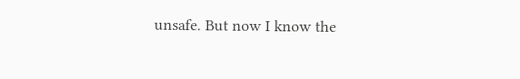unsafe. But now I know the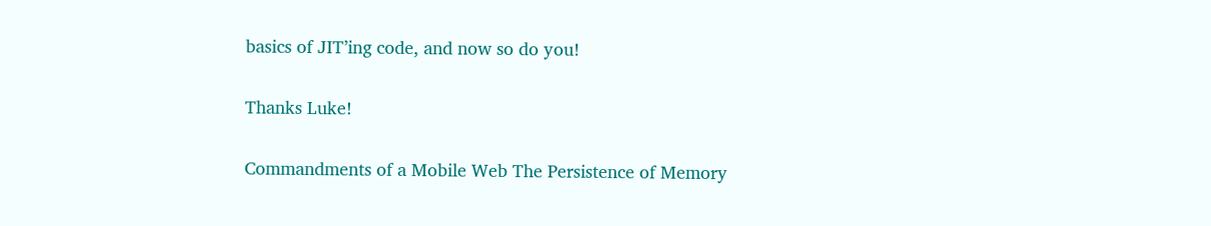basics of JIT’ing code, and now so do you!

Thanks Luke!

Commandments of a Mobile Web The Persistence of Memory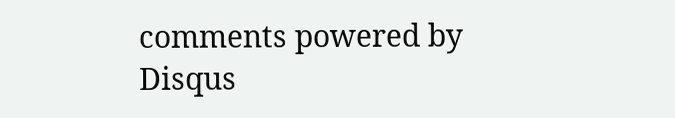comments powered by Disqus